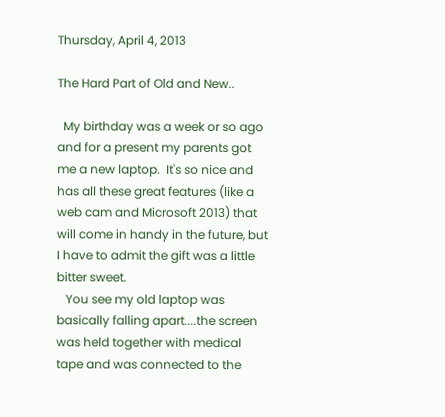Thursday, April 4, 2013

The Hard Part of Old and New..

  My birthday was a week or so ago and for a present my parents got me a new laptop.  It's so nice and has all these great features (like a web cam and Microsoft 2013) that will come in handy in the future, but I have to admit the gift was a little bitter sweet.
   You see my old laptop was basically falling apart....the screen was held together with medical tape and was connected to the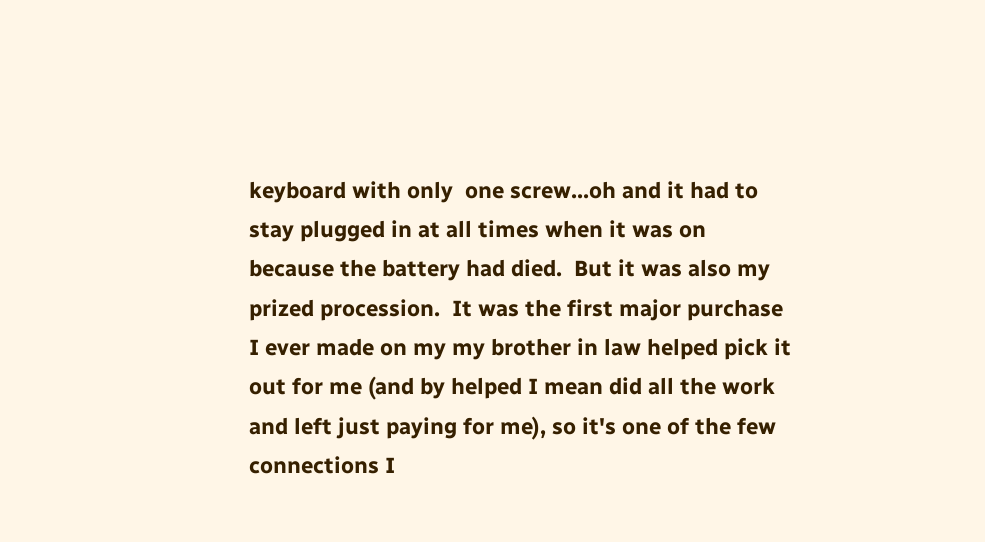keyboard with only  one screw...oh and it had to stay plugged in at all times when it was on because the battery had died.  But it was also my prized procession.  It was the first major purchase I ever made on my my brother in law helped pick it out for me (and by helped I mean did all the work and left just paying for me), so it's one of the few connections I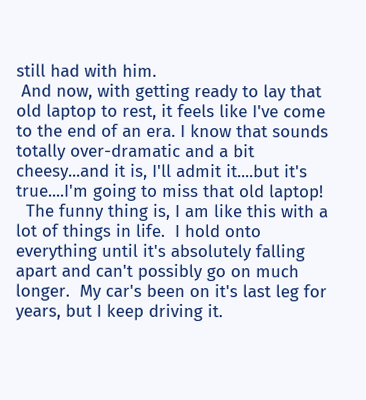still had with him.
 And now, with getting ready to lay that old laptop to rest, it feels like I've come to the end of an era. I know that sounds totally over-dramatic and a bit cheesy...and it is, I'll admit it....but it's true....I'm going to miss that old laptop!
  The funny thing is, I am like this with a lot of things in life.  I hold onto everything until it's absolutely falling apart and can't possibly go on much longer.  My car's been on it's last leg for years, but I keep driving it.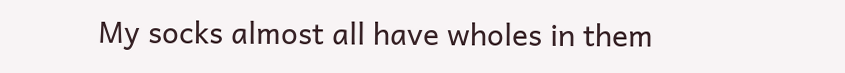My socks almost all have wholes in them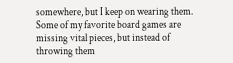somewhere, but I keep on wearing them. Some of my favorite board games are missing vital pieces, but instead of throwing them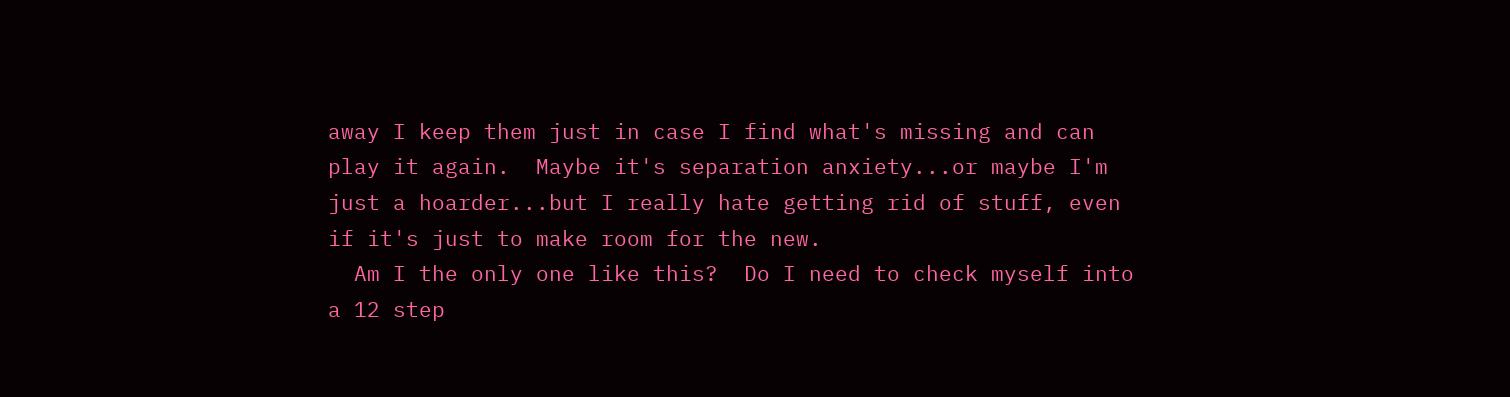away I keep them just in case I find what's missing and can play it again.  Maybe it's separation anxiety...or maybe I'm just a hoarder...but I really hate getting rid of stuff, even if it's just to make room for the new.
  Am I the only one like this?  Do I need to check myself into a 12 step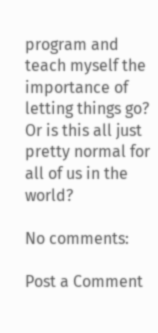program and teach myself the importance of letting things go?  Or is this all just pretty normal for all of us in the world?

No comments:

Post a Comment